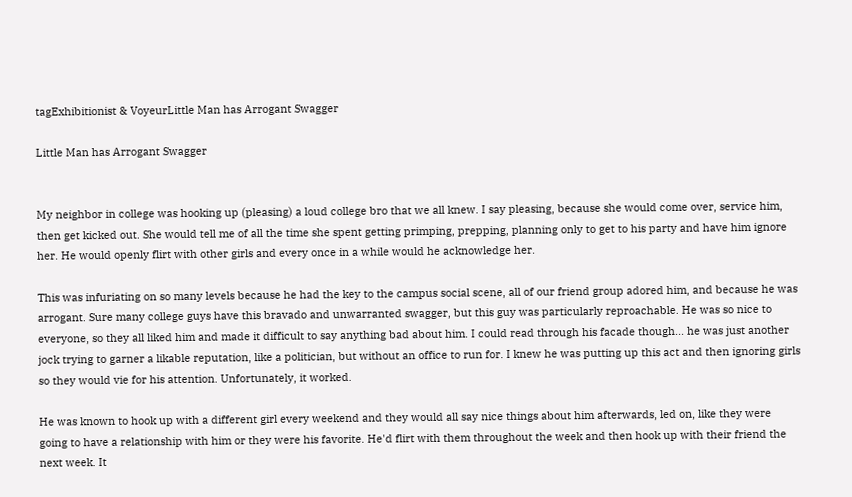tagExhibitionist & VoyeurLittle Man has Arrogant Swagger

Little Man has Arrogant Swagger


My neighbor in college was hooking up (pleasing) a loud college bro that we all knew. I say pleasing, because she would come over, service him, then get kicked out. She would tell me of all the time she spent getting primping, prepping, planning only to get to his party and have him ignore her. He would openly flirt with other girls and every once in a while would he acknowledge her.

This was infuriating on so many levels because he had the key to the campus social scene, all of our friend group adored him, and because he was arrogant. Sure many college guys have this bravado and unwarranted swagger, but this guy was particularly reproachable. He was so nice to everyone, so they all liked him and made it difficult to say anything bad about him. I could read through his facade though... he was just another jock trying to garner a likable reputation, like a politician, but without an office to run for. I knew he was putting up this act and then ignoring girls so they would vie for his attention. Unfortunately, it worked.

He was known to hook up with a different girl every weekend and they would all say nice things about him afterwards, led on, like they were going to have a relationship with him or they were his favorite. He'd flirt with them throughout the week and then hook up with their friend the next week. It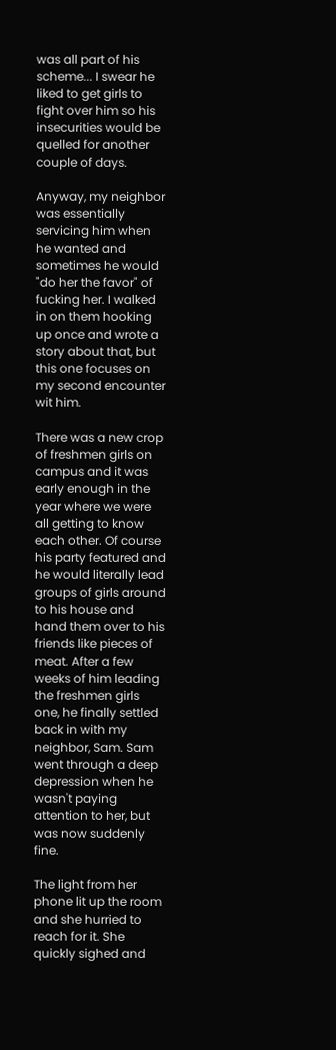was all part of his scheme... I swear he liked to get girls to fight over him so his insecurities would be quelled for another couple of days.

Anyway, my neighbor was essentially servicing him when he wanted and sometimes he would "do her the favor" of fucking her. I walked in on them hooking up once and wrote a story about that, but this one focuses on my second encounter wit him.

There was a new crop of freshmen girls on campus and it was early enough in the year where we were all getting to know each other. Of course his party featured and he would literally lead groups of girls around to his house and hand them over to his friends like pieces of meat. After a few weeks of him leading the freshmen girls one, he finally settled back in with my neighbor, Sam. Sam went through a deep depression when he wasn't paying attention to her, but was now suddenly fine.

The light from her phone lit up the room and she hurried to reach for it. She quickly sighed and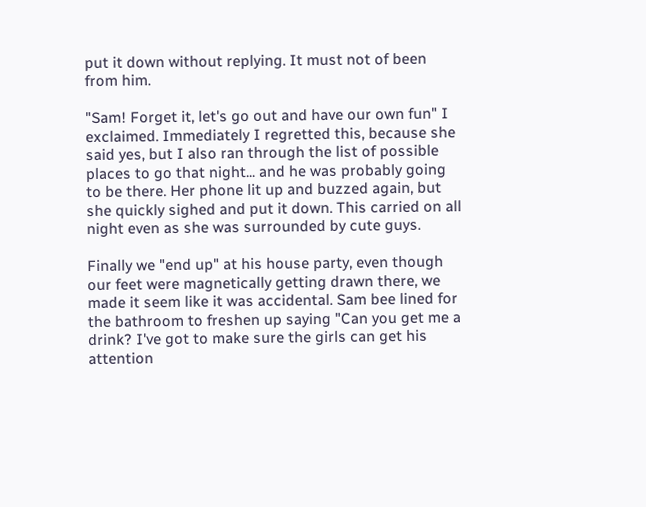put it down without replying. It must not of been from him.

"Sam! Forget it, let's go out and have our own fun" I exclaimed. Immediately I regretted this, because she said yes, but I also ran through the list of possible places to go that night... and he was probably going to be there. Her phone lit up and buzzed again, but she quickly sighed and put it down. This carried on all night even as she was surrounded by cute guys.

Finally we "end up" at his house party, even though our feet were magnetically getting drawn there, we made it seem like it was accidental. Sam bee lined for the bathroom to freshen up saying "Can you get me a drink? I've got to make sure the girls can get his attention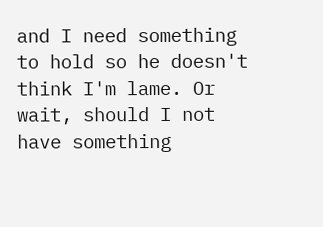and I need something to hold so he doesn't think I'm lame. Or wait, should I not have something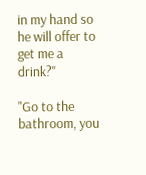in my hand so he will offer to get me a drink?"

"Go to the bathroom, you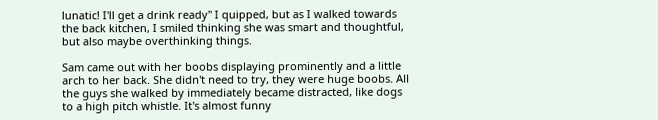lunatic! I'll get a drink ready" I quipped, but as I walked towards the back kitchen, I smiled thinking she was smart and thoughtful, but also maybe overthinking things.

Sam came out with her boobs displaying prominently and a little arch to her back. She didn't need to try, they were huge boobs. All the guys she walked by immediately became distracted, like dogs to a high pitch whistle. It's almost funny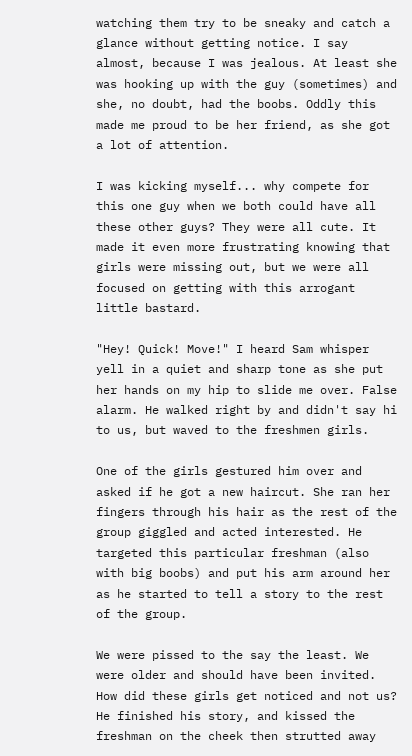watching them try to be sneaky and catch a glance without getting notice. I say almost, because I was jealous. At least she was hooking up with the guy (sometimes) and she, no doubt, had the boobs. Oddly this made me proud to be her friend, as she got a lot of attention.

I was kicking myself... why compete for this one guy when we both could have all these other guys? They were all cute. It made it even more frustrating knowing that girls were missing out, but we were all focused on getting with this arrogant little bastard.

"Hey! Quick! Move!" I heard Sam whisper yell in a quiet and sharp tone as she put her hands on my hip to slide me over. False alarm. He walked right by and didn't say hi to us, but waved to the freshmen girls.

One of the girls gestured him over and asked if he got a new haircut. She ran her fingers through his hair as the rest of the group giggled and acted interested. He targeted this particular freshman (also with big boobs) and put his arm around her as he started to tell a story to the rest of the group.

We were pissed to the say the least. We were older and should have been invited. How did these girls get noticed and not us? He finished his story, and kissed the freshman on the cheek then strutted away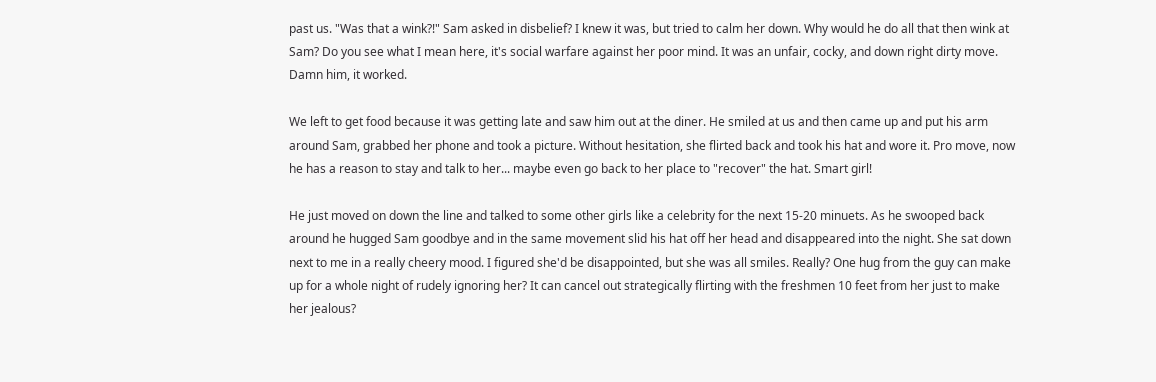past us. "Was that a wink?!" Sam asked in disbelief? I knew it was, but tried to calm her down. Why would he do all that then wink at Sam? Do you see what I mean here, it's social warfare against her poor mind. It was an unfair, cocky, and down right dirty move. Damn him, it worked.

We left to get food because it was getting late and saw him out at the diner. He smiled at us and then came up and put his arm around Sam, grabbed her phone and took a picture. Without hesitation, she flirted back and took his hat and wore it. Pro move, now he has a reason to stay and talk to her... maybe even go back to her place to "recover" the hat. Smart girl!

He just moved on down the line and talked to some other girls like a celebrity for the next 15-20 minuets. As he swooped back around he hugged Sam goodbye and in the same movement slid his hat off her head and disappeared into the night. She sat down next to me in a really cheery mood. I figured she'd be disappointed, but she was all smiles. Really? One hug from the guy can make up for a whole night of rudely ignoring her? It can cancel out strategically flirting with the freshmen 10 feet from her just to make her jealous?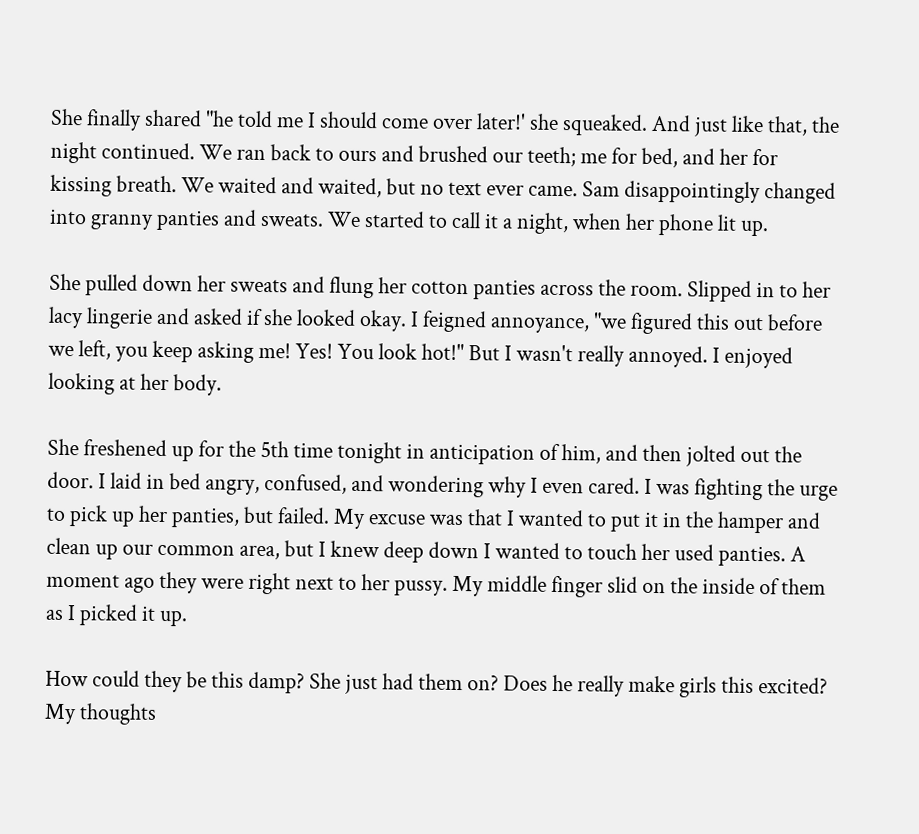She finally shared "he told me I should come over later!' she squeaked. And just like that, the night continued. We ran back to ours and brushed our teeth; me for bed, and her for kissing breath. We waited and waited, but no text ever came. Sam disappointingly changed into granny panties and sweats. We started to call it a night, when her phone lit up.

She pulled down her sweats and flung her cotton panties across the room. Slipped in to her lacy lingerie and asked if she looked okay. I feigned annoyance, "we figured this out before we left, you keep asking me! Yes! You look hot!" But I wasn't really annoyed. I enjoyed looking at her body.

She freshened up for the 5th time tonight in anticipation of him, and then jolted out the door. I laid in bed angry, confused, and wondering why I even cared. I was fighting the urge to pick up her panties, but failed. My excuse was that I wanted to put it in the hamper and clean up our common area, but I knew deep down I wanted to touch her used panties. A moment ago they were right next to her pussy. My middle finger slid on the inside of them as I picked it up.

How could they be this damp? She just had them on? Does he really make girls this excited? My thoughts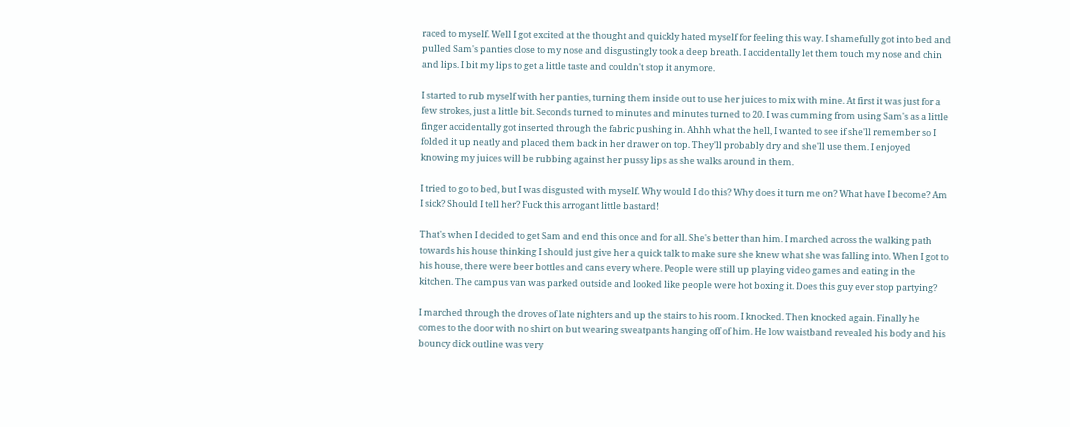raced to myself. Well I got excited at the thought and quickly hated myself for feeling this way. I shamefully got into bed and pulled Sam's panties close to my nose and disgustingly took a deep breath. I accidentally let them touch my nose and chin and lips. I bit my lips to get a little taste and couldn't stop it anymore.

I started to rub myself with her panties, turning them inside out to use her juices to mix with mine. At first it was just for a few strokes, just a little bit. Seconds turned to minutes and minutes turned to 20. I was cumming from using Sam's as a little finger accidentally got inserted through the fabric pushing in. Ahhh what the hell, I wanted to see if she'll remember so I folded it up neatly and placed them back in her drawer on top. They'll probably dry and she'll use them. I enjoyed knowing my juices will be rubbing against her pussy lips as she walks around in them.

I tried to go to bed, but I was disgusted with myself. Why would I do this? Why does it turn me on? What have I become? Am I sick? Should I tell her? Fuck this arrogant little bastard!

That's when I decided to get Sam and end this once and for all. She's better than him. I marched across the walking path towards his house thinking I should just give her a quick talk to make sure she knew what she was falling into. When I got to his house, there were beer bottles and cans every where. People were still up playing video games and eating in the kitchen. The campus van was parked outside and looked like people were hot boxing it. Does this guy ever stop partying?

I marched through the droves of late nighters and up the stairs to his room. I knocked. Then knocked again. Finally he comes to the door with no shirt on but wearing sweatpants hanging off of him. He low waistband revealed his body and his bouncy dick outline was very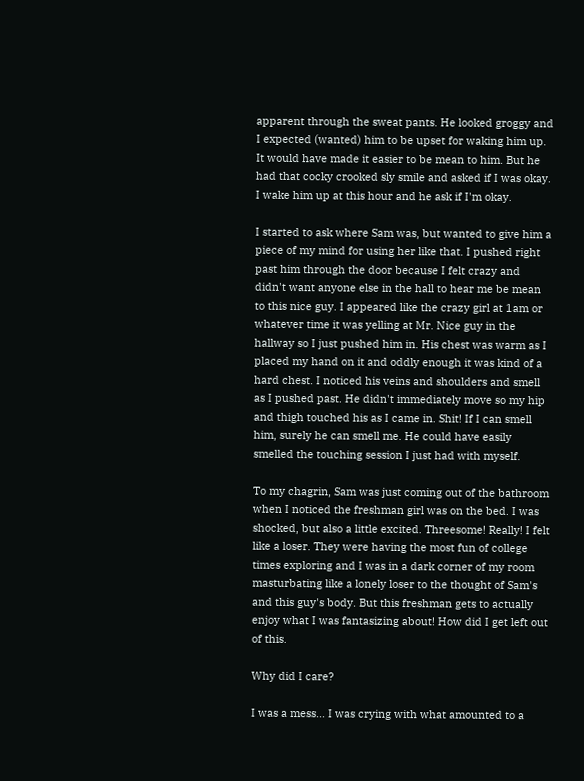apparent through the sweat pants. He looked groggy and I expected (wanted) him to be upset for waking him up. It would have made it easier to be mean to him. But he had that cocky crooked sly smile and asked if I was okay. I wake him up at this hour and he ask if I'm okay.

I started to ask where Sam was, but wanted to give him a piece of my mind for using her like that. I pushed right past him through the door because I felt crazy and didn't want anyone else in the hall to hear me be mean to this nice guy. I appeared like the crazy girl at 1am or whatever time it was yelling at Mr. Nice guy in the hallway so I just pushed him in. His chest was warm as I placed my hand on it and oddly enough it was kind of a hard chest. I noticed his veins and shoulders and smell as I pushed past. He didn't immediately move so my hip and thigh touched his as I came in. Shit! If I can smell him, surely he can smell me. He could have easily smelled the touching session I just had with myself.

To my chagrin, Sam was just coming out of the bathroom when I noticed the freshman girl was on the bed. I was shocked, but also a little excited. Threesome! Really! I felt like a loser. They were having the most fun of college times exploring and I was in a dark corner of my room masturbating like a lonely loser to the thought of Sam's and this guy's body. But this freshman gets to actually enjoy what I was fantasizing about! How did I get left out of this.

Why did I care?

I was a mess... I was crying with what amounted to a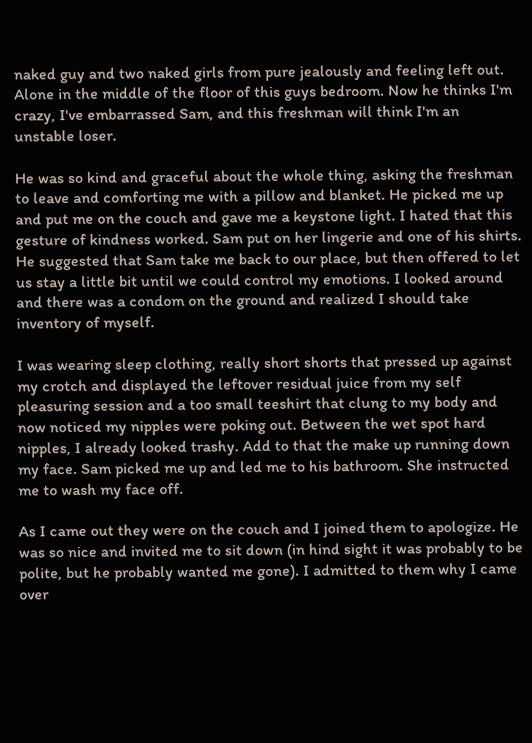naked guy and two naked girls from pure jealously and feeling left out. Alone in the middle of the floor of this guys bedroom. Now he thinks I'm crazy, I've embarrassed Sam, and this freshman will think I'm an unstable loser.

He was so kind and graceful about the whole thing, asking the freshman to leave and comforting me with a pillow and blanket. He picked me up and put me on the couch and gave me a keystone light. I hated that this gesture of kindness worked. Sam put on her lingerie and one of his shirts. He suggested that Sam take me back to our place, but then offered to let us stay a little bit until we could control my emotions. I looked around and there was a condom on the ground and realized I should take inventory of myself.

I was wearing sleep clothing, really short shorts that pressed up against my crotch and displayed the leftover residual juice from my self pleasuring session and a too small teeshirt that clung to my body and now noticed my nipples were poking out. Between the wet spot hard nipples, I already looked trashy. Add to that the make up running down my face. Sam picked me up and led me to his bathroom. She instructed me to wash my face off.

As I came out they were on the couch and I joined them to apologize. He was so nice and invited me to sit down (in hind sight it was probably to be polite, but he probably wanted me gone). I admitted to them why I came over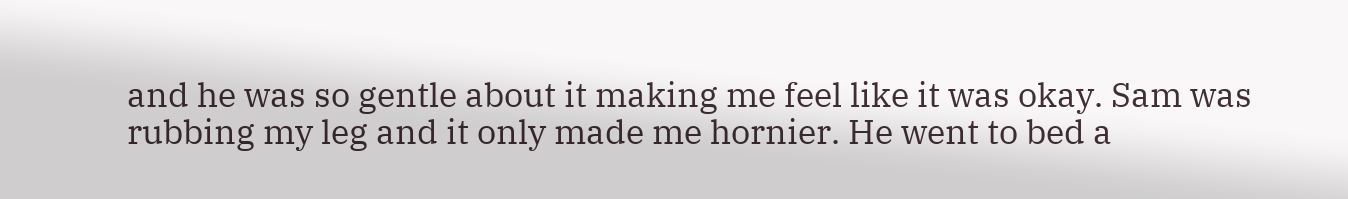and he was so gentle about it making me feel like it was okay. Sam was rubbing my leg and it only made me hornier. He went to bed a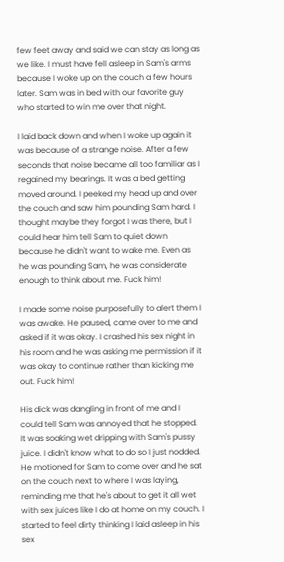few feet away and said we can stay as long as we like. I must have fell asleep in Sam's arms because I woke up on the couch a few hours later. Sam was in bed with our favorite guy who started to win me over that night.

I laid back down and when I woke up again it was because of a strange noise. After a few seconds that noise became all too familiar as I regained my bearings. It was a bed getting moved around. I peeked my head up and over the couch and saw him pounding Sam hard. I thought maybe they forgot I was there, but I could hear him tell Sam to quiet down because he didn't want to wake me. Even as he was pounding Sam, he was considerate enough to think about me. Fuck him!

I made some noise purposefully to alert them I was awake. He paused, came over to me and asked if it was okay. I crashed his sex night in his room and he was asking me permission if it was okay to continue rather than kicking me out. Fuck him!

His dick was dangling in front of me and I could tell Sam was annoyed that he stopped. It was soaking wet dripping with Sam's pussy juice. I didn't know what to do so I just nodded. He motioned for Sam to come over and he sat on the couch next to where I was laying, reminding me that he's about to get it all wet with sex juices like I do at home on my couch. I started to feel dirty thinking I laid asleep in his sex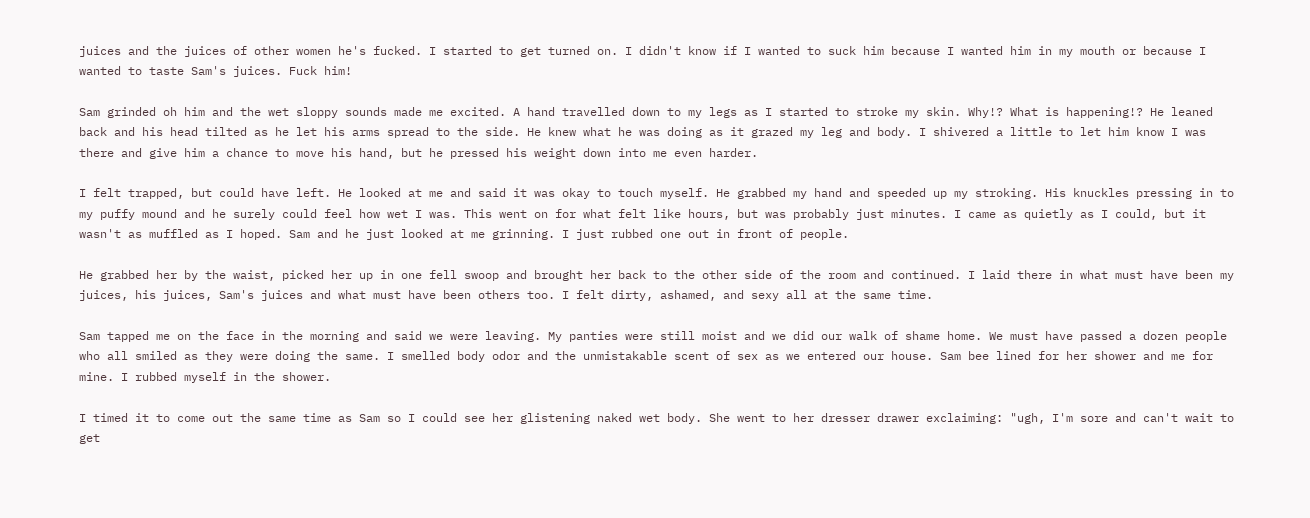juices and the juices of other women he's fucked. I started to get turned on. I didn't know if I wanted to suck him because I wanted him in my mouth or because I wanted to taste Sam's juices. Fuck him!

Sam grinded oh him and the wet sloppy sounds made me excited. A hand travelled down to my legs as I started to stroke my skin. Why!? What is happening!? He leaned back and his head tilted as he let his arms spread to the side. He knew what he was doing as it grazed my leg and body. I shivered a little to let him know I was there and give him a chance to move his hand, but he pressed his weight down into me even harder.

I felt trapped, but could have left. He looked at me and said it was okay to touch myself. He grabbed my hand and speeded up my stroking. His knuckles pressing in to my puffy mound and he surely could feel how wet I was. This went on for what felt like hours, but was probably just minutes. I came as quietly as I could, but it wasn't as muffled as I hoped. Sam and he just looked at me grinning. I just rubbed one out in front of people.

He grabbed her by the waist, picked her up in one fell swoop and brought her back to the other side of the room and continued. I laid there in what must have been my juices, his juices, Sam's juices and what must have been others too. I felt dirty, ashamed, and sexy all at the same time.

Sam tapped me on the face in the morning and said we were leaving. My panties were still moist and we did our walk of shame home. We must have passed a dozen people who all smiled as they were doing the same. I smelled body odor and the unmistakable scent of sex as we entered our house. Sam bee lined for her shower and me for mine. I rubbed myself in the shower.

I timed it to come out the same time as Sam so I could see her glistening naked wet body. She went to her dresser drawer exclaiming: "ugh, I'm sore and can't wait to get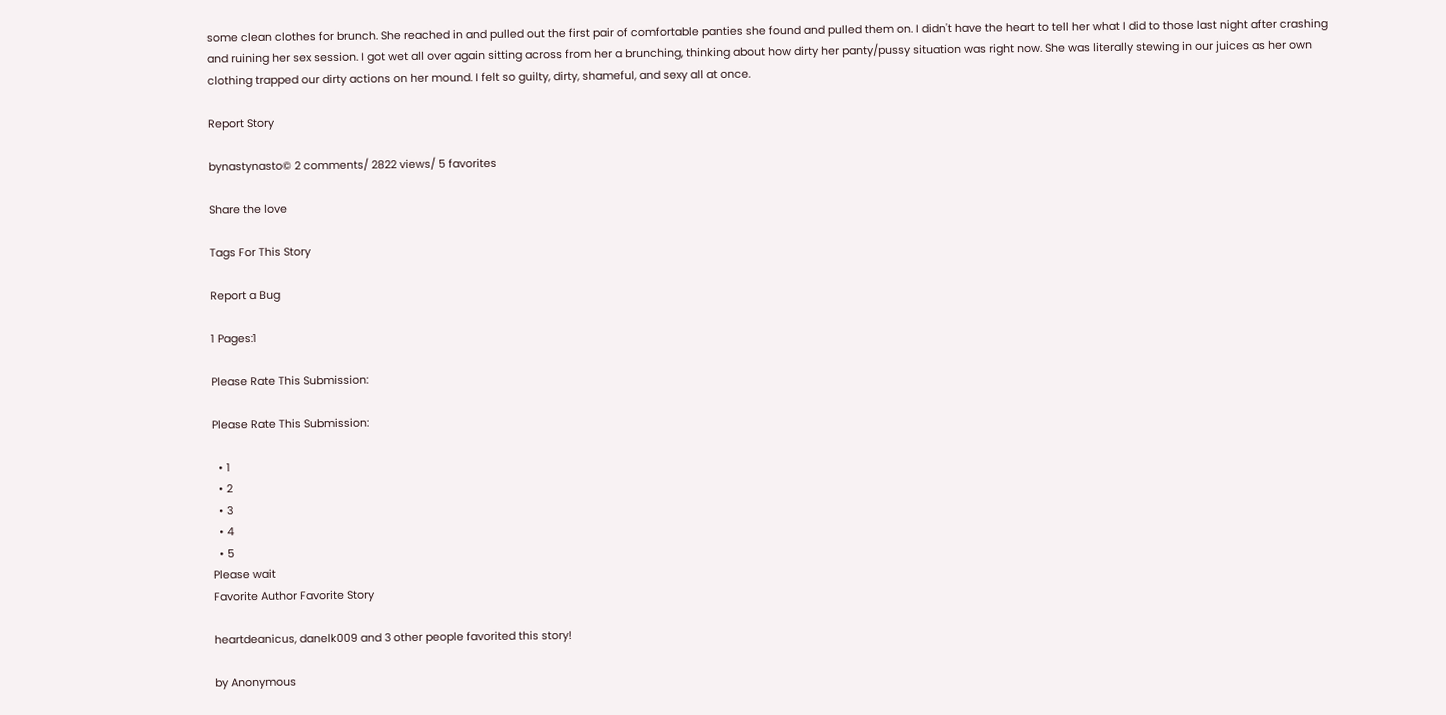some clean clothes for brunch. She reached in and pulled out the first pair of comfortable panties she found and pulled them on. I didn't have the heart to tell her what I did to those last night after crashing and ruining her sex session. I got wet all over again sitting across from her a brunching, thinking about how dirty her panty/pussy situation was right now. She was literally stewing in our juices as her own clothing trapped our dirty actions on her mound. I felt so guilty, dirty, shameful, and sexy all at once.

Report Story

bynastynasto© 2 comments/ 2822 views/ 5 favorites

Share the love

Tags For This Story

Report a Bug

1 Pages:1

Please Rate This Submission:

Please Rate This Submission:

  • 1
  • 2
  • 3
  • 4
  • 5
Please wait
Favorite Author Favorite Story

heartdeanicus, danelk009 and 3 other people favorited this story!

by Anonymous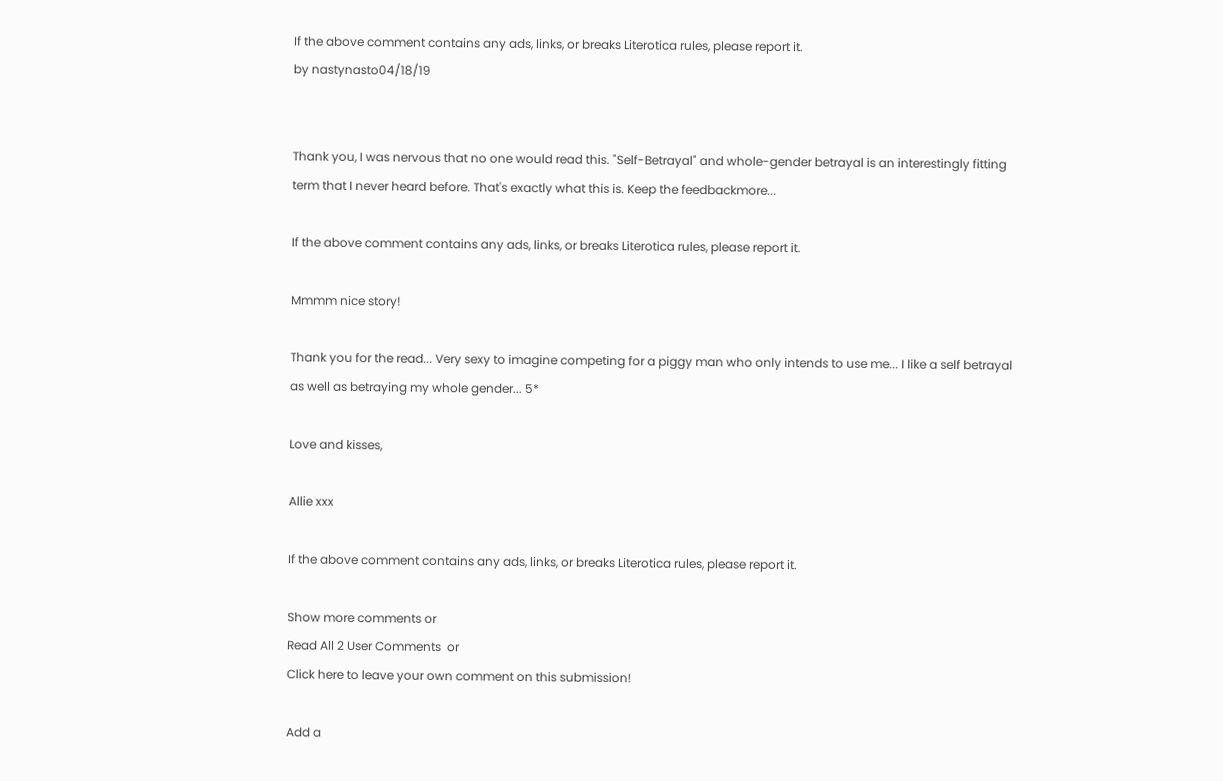If the above comment contains any ads, links, or breaks Literotica rules, please report it.
by nastynasto04/18/19


Thank you, I was nervous that no one would read this. "Self-Betrayal" and whole-gender betrayal is an interestingly fitting term that I never heard before. That's exactly what this is. Keep the feedbackmore...

If the above comment contains any ads, links, or breaks Literotica rules, please report it.

Mmmm nice story!

Thank you for the read... Very sexy to imagine competing for a piggy man who only intends to use me... I like a self betrayal as well as betraying my whole gender... 5*

Love and kisses,

Allie xxx

If the above comment contains any ads, links, or breaks Literotica rules, please report it.

Show more comments or
Read All 2 User Comments  or
Click here to leave your own comment on this submission!

Add a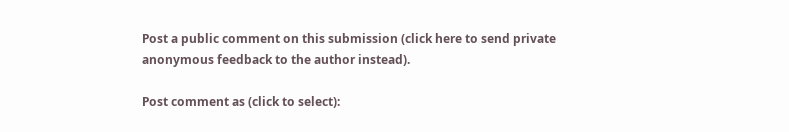Post a public comment on this submission (click here to send private anonymous feedback to the author instead).

Post comment as (click to select):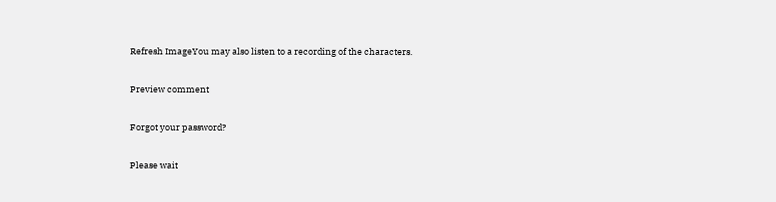Refresh ImageYou may also listen to a recording of the characters.

Preview comment

Forgot your password?

Please wait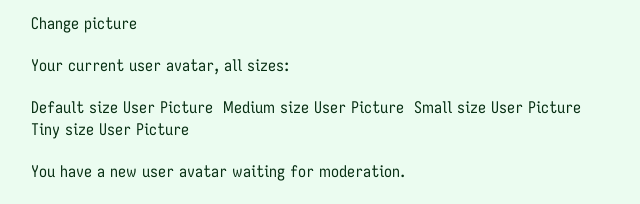Change picture

Your current user avatar, all sizes:

Default size User Picture  Medium size User Picture  Small size User Picture  Tiny size User Picture

You have a new user avatar waiting for moderation.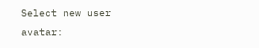Select new user avatar: